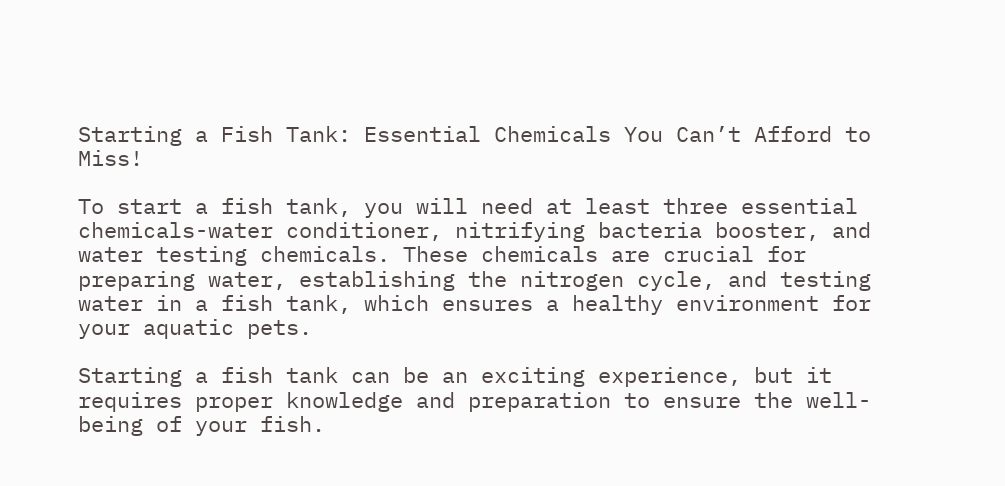Starting a Fish Tank: Essential Chemicals You Can’t Afford to Miss!

To start a fish tank, you will need at least three essential chemicals-water conditioner, nitrifying bacteria booster, and water testing chemicals. These chemicals are crucial for preparing water, establishing the nitrogen cycle, and testing water in a fish tank, which ensures a healthy environment for your aquatic pets.

Starting a fish tank can be an exciting experience, but it requires proper knowledge and preparation to ensure the well-being of your fish.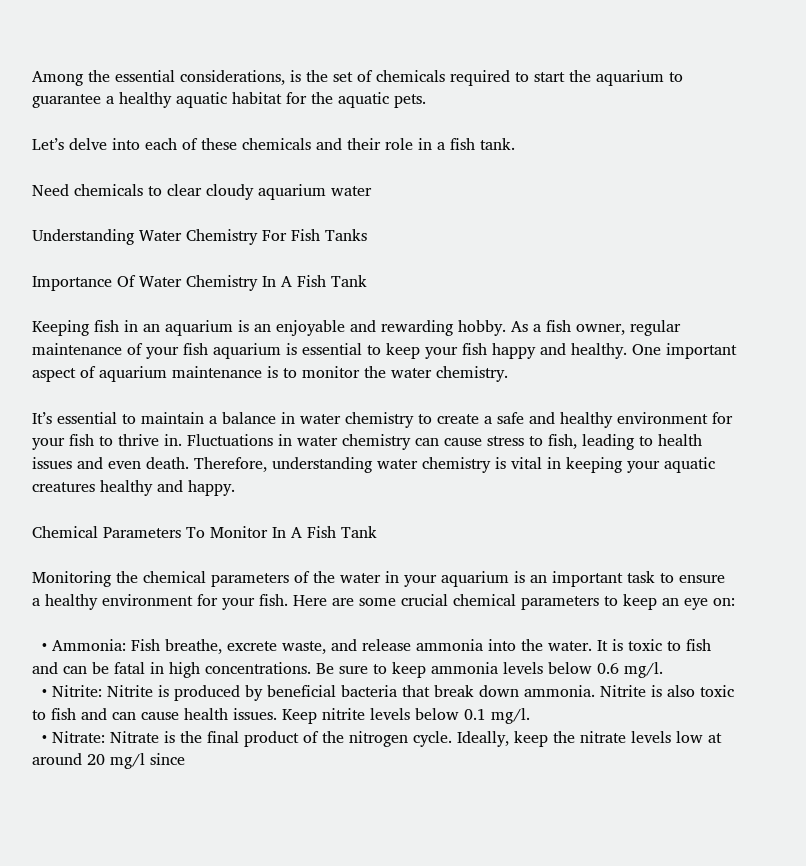Among the essential considerations, is the set of chemicals required to start the aquarium to guarantee a healthy aquatic habitat for the aquatic pets.

Let’s delve into each of these chemicals and their role in a fish tank.

Need chemicals to clear cloudy aquarium water

Understanding Water Chemistry For Fish Tanks

Importance Of Water Chemistry In A Fish Tank

Keeping fish in an aquarium is an enjoyable and rewarding hobby. As a fish owner, regular maintenance of your fish aquarium is essential to keep your fish happy and healthy. One important aspect of aquarium maintenance is to monitor the water chemistry.

It’s essential to maintain a balance in water chemistry to create a safe and healthy environment for your fish to thrive in. Fluctuations in water chemistry can cause stress to fish, leading to health issues and even death. Therefore, understanding water chemistry is vital in keeping your aquatic creatures healthy and happy.

Chemical Parameters To Monitor In A Fish Tank

Monitoring the chemical parameters of the water in your aquarium is an important task to ensure a healthy environment for your fish. Here are some crucial chemical parameters to keep an eye on:

  • Ammonia: Fish breathe, excrete waste, and release ammonia into the water. It is toxic to fish and can be fatal in high concentrations. Be sure to keep ammonia levels below 0.6 mg/l.
  • Nitrite: Nitrite is produced by beneficial bacteria that break down ammonia. Nitrite is also toxic to fish and can cause health issues. Keep nitrite levels below 0.1 mg/l.
  • Nitrate: Nitrate is the final product of the nitrogen cycle. Ideally, keep the nitrate levels low at around 20 mg/l since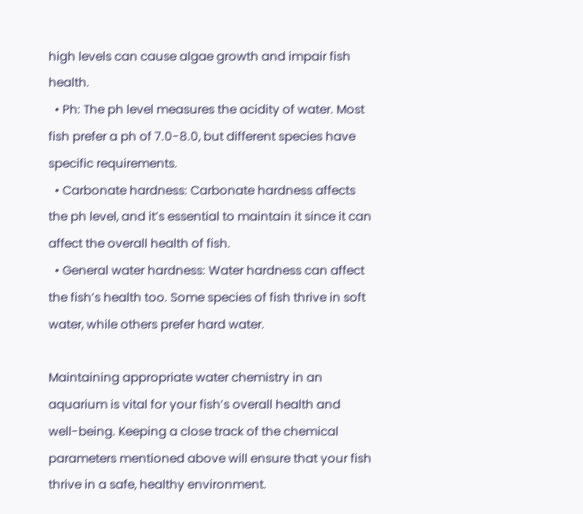high levels can cause algae growth and impair fish health.
  • Ph: The ph level measures the acidity of water. Most fish prefer a ph of 7.0-8.0, but different species have specific requirements.
  • Carbonate hardness: Carbonate hardness affects the ph level, and it’s essential to maintain it since it can affect the overall health of fish.
  • General water hardness: Water hardness can affect the fish’s health too. Some species of fish thrive in soft water, while others prefer hard water.

Maintaining appropriate water chemistry in an aquarium is vital for your fish’s overall health and well-being. Keeping a close track of the chemical parameters mentioned above will ensure that your fish thrive in a safe, healthy environment.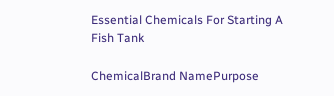Essential Chemicals For Starting A Fish Tank

ChemicalBrand NamePurpose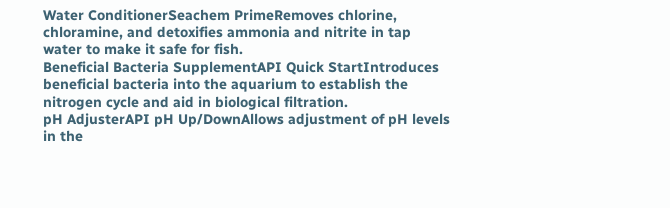Water ConditionerSeachem PrimeRemoves chlorine, chloramine, and detoxifies ammonia and nitrite in tap water to make it safe for fish.
Beneficial Bacteria SupplementAPI Quick StartIntroduces beneficial bacteria into the aquarium to establish the nitrogen cycle and aid in biological filtration.
pH AdjusterAPI pH Up/DownAllows adjustment of pH levels in the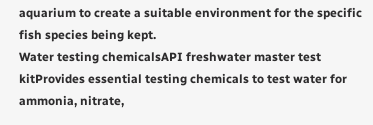aquarium to create a suitable environment for the specific fish species being kept.
Water testing chemicalsAPI freshwater master test kitProvides essential testing chemicals to test water for ammonia, nitrate,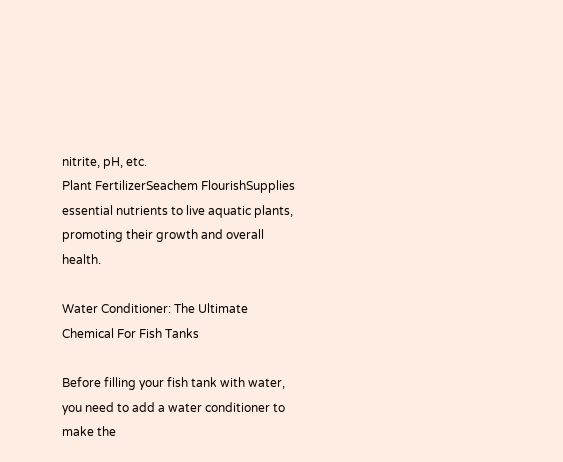nitrite, pH, etc.
Plant FertilizerSeachem FlourishSupplies essential nutrients to live aquatic plants, promoting their growth and overall health.

Water Conditioner: The Ultimate Chemical For Fish Tanks

Before filling your fish tank with water, you need to add a water conditioner to make the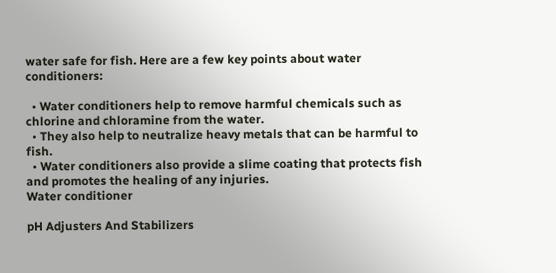water safe for fish. Here are a few key points about water conditioners:

  • Water conditioners help to remove harmful chemicals such as chlorine and chloramine from the water.
  • They also help to neutralize heavy metals that can be harmful to fish.
  • Water conditioners also provide a slime coating that protects fish and promotes the healing of any injuries.
Water conditioner

pH Adjusters And Stabilizers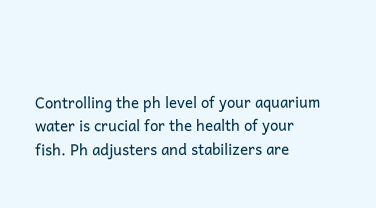Controlling the ph level of your aquarium water is crucial for the health of your fish. Ph adjusters and stabilizers are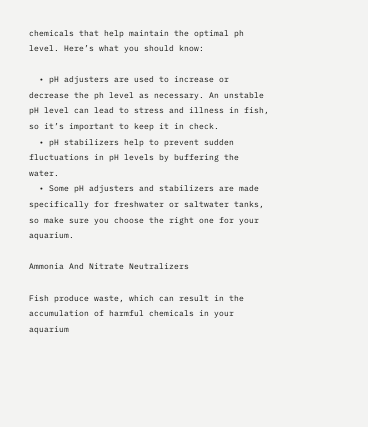chemicals that help maintain the optimal ph level. Here’s what you should know:

  • pH adjusters are used to increase or decrease the ph level as necessary. An unstable pH level can lead to stress and illness in fish, so it’s important to keep it in check.
  • pH stabilizers help to prevent sudden fluctuations in pH levels by buffering the water.
  • Some pH adjusters and stabilizers are made specifically for freshwater or saltwater tanks, so make sure you choose the right one for your aquarium.

Ammonia And Nitrate Neutralizers

Fish produce waste, which can result in the accumulation of harmful chemicals in your aquarium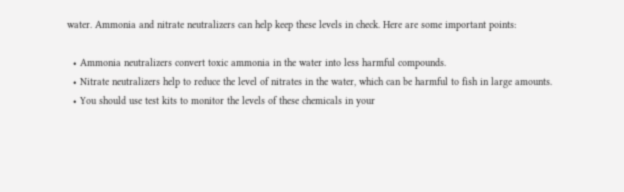water. Ammonia and nitrate neutralizers can help keep these levels in check. Here are some important points:

  • Ammonia neutralizers convert toxic ammonia in the water into less harmful compounds.
  • Nitrate neutralizers help to reduce the level of nitrates in the water, which can be harmful to fish in large amounts.
  • You should use test kits to monitor the levels of these chemicals in your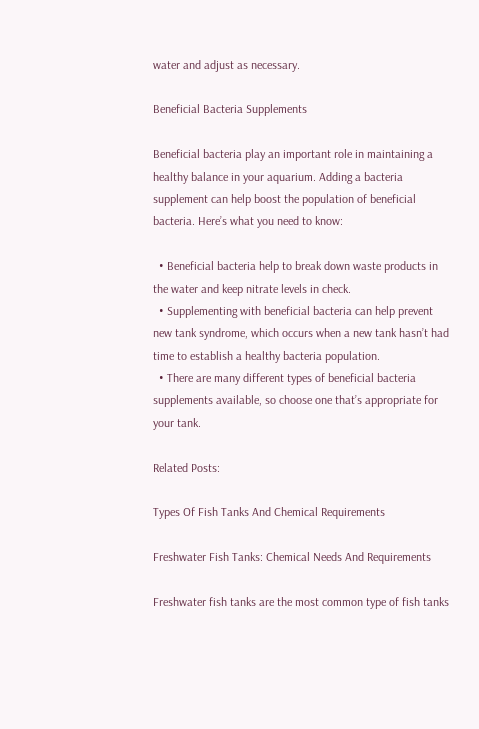water and adjust as necessary.

Beneficial Bacteria Supplements

Beneficial bacteria play an important role in maintaining a healthy balance in your aquarium. Adding a bacteria supplement can help boost the population of beneficial bacteria. Here’s what you need to know:

  • Beneficial bacteria help to break down waste products in the water and keep nitrate levels in check.
  • Supplementing with beneficial bacteria can help prevent new tank syndrome, which occurs when a new tank hasn’t had time to establish a healthy bacteria population.
  • There are many different types of beneficial bacteria supplements available, so choose one that’s appropriate for your tank.

Related Posts:

Types Of Fish Tanks And Chemical Requirements

Freshwater Fish Tanks: Chemical Needs And Requirements

Freshwater fish tanks are the most common type of fish tanks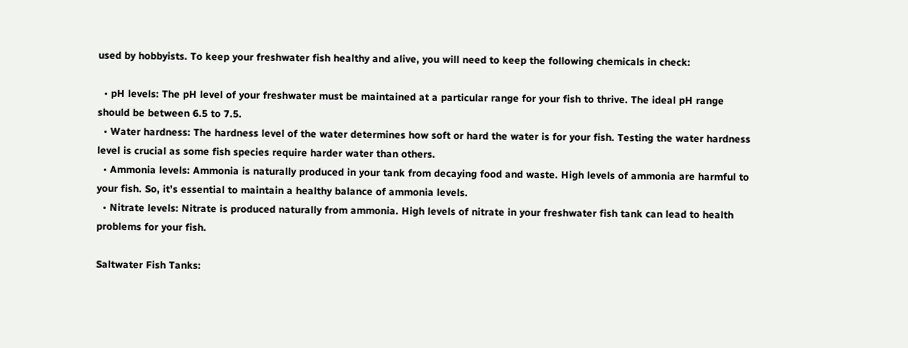used by hobbyists. To keep your freshwater fish healthy and alive, you will need to keep the following chemicals in check:

  • pH levels: The pH level of your freshwater must be maintained at a particular range for your fish to thrive. The ideal pH range should be between 6.5 to 7.5.
  • Water hardness: The hardness level of the water determines how soft or hard the water is for your fish. Testing the water hardness level is crucial as some fish species require harder water than others.
  • Ammonia levels: Ammonia is naturally produced in your tank from decaying food and waste. High levels of ammonia are harmful to your fish. So, it’s essential to maintain a healthy balance of ammonia levels.
  • Nitrate levels: Nitrate is produced naturally from ammonia. High levels of nitrate in your freshwater fish tank can lead to health problems for your fish.

Saltwater Fish Tanks: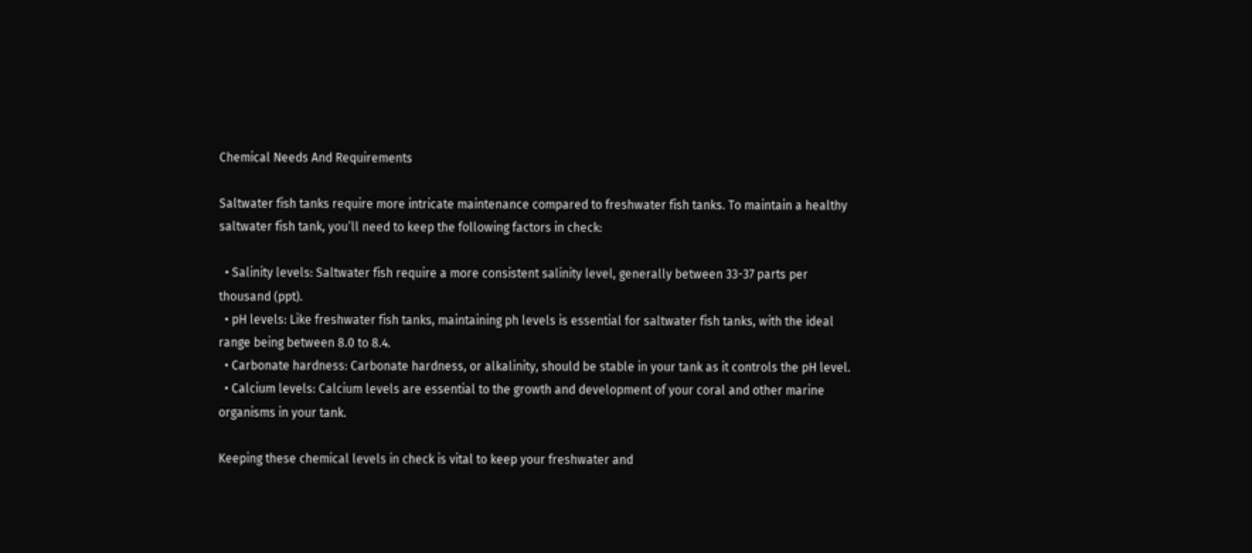Chemical Needs And Requirements

Saltwater fish tanks require more intricate maintenance compared to freshwater fish tanks. To maintain a healthy saltwater fish tank, you’ll need to keep the following factors in check:

  • Salinity levels: Saltwater fish require a more consistent salinity level, generally between 33-37 parts per thousand (ppt).
  • pH levels: Like freshwater fish tanks, maintaining ph levels is essential for saltwater fish tanks, with the ideal range being between 8.0 to 8.4.
  • Carbonate hardness: Carbonate hardness, or alkalinity, should be stable in your tank as it controls the pH level.
  • Calcium levels: Calcium levels are essential to the growth and development of your coral and other marine organisms in your tank.

Keeping these chemical levels in check is vital to keep your freshwater and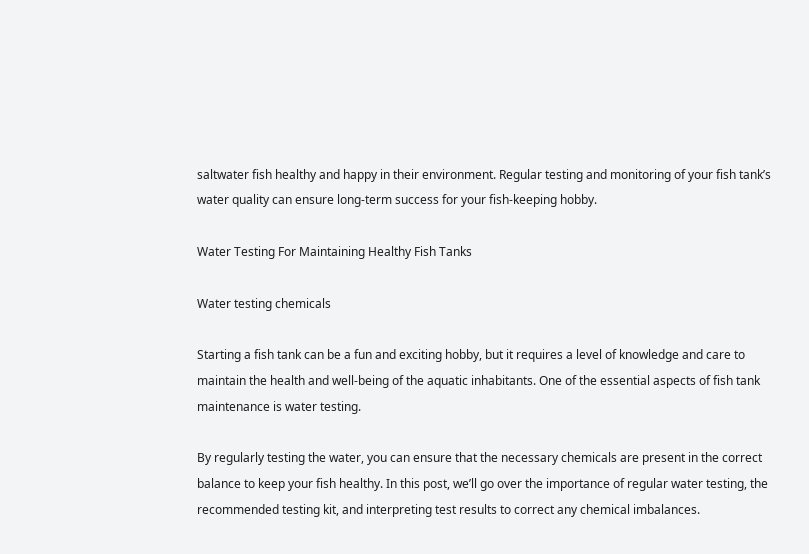saltwater fish healthy and happy in their environment. Regular testing and monitoring of your fish tank’s water quality can ensure long-term success for your fish-keeping hobby.

Water Testing For Maintaining Healthy Fish Tanks

Water testing chemicals

Starting a fish tank can be a fun and exciting hobby, but it requires a level of knowledge and care to maintain the health and well-being of the aquatic inhabitants. One of the essential aspects of fish tank maintenance is water testing.

By regularly testing the water, you can ensure that the necessary chemicals are present in the correct balance to keep your fish healthy. In this post, we’ll go over the importance of regular water testing, the recommended testing kit, and interpreting test results to correct any chemical imbalances.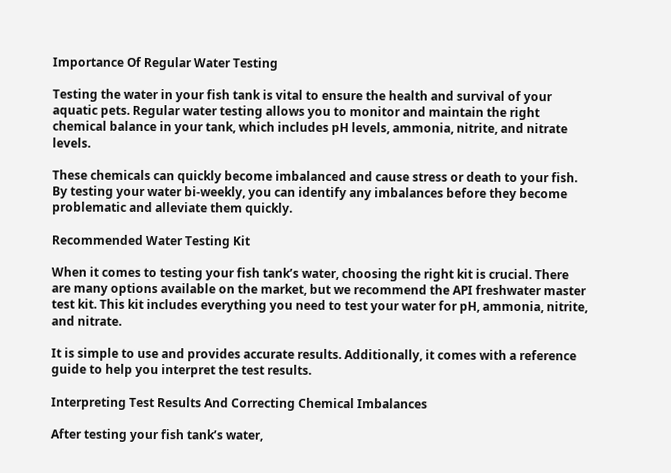Importance Of Regular Water Testing

Testing the water in your fish tank is vital to ensure the health and survival of your aquatic pets. Regular water testing allows you to monitor and maintain the right chemical balance in your tank, which includes pH levels, ammonia, nitrite, and nitrate levels.

These chemicals can quickly become imbalanced and cause stress or death to your fish. By testing your water bi-weekly, you can identify any imbalances before they become problematic and alleviate them quickly.

Recommended Water Testing Kit

When it comes to testing your fish tank’s water, choosing the right kit is crucial. There are many options available on the market, but we recommend the API freshwater master test kit. This kit includes everything you need to test your water for pH, ammonia, nitrite, and nitrate.

It is simple to use and provides accurate results. Additionally, it comes with a reference guide to help you interpret the test results.

Interpreting Test Results And Correcting Chemical Imbalances

After testing your fish tank’s water,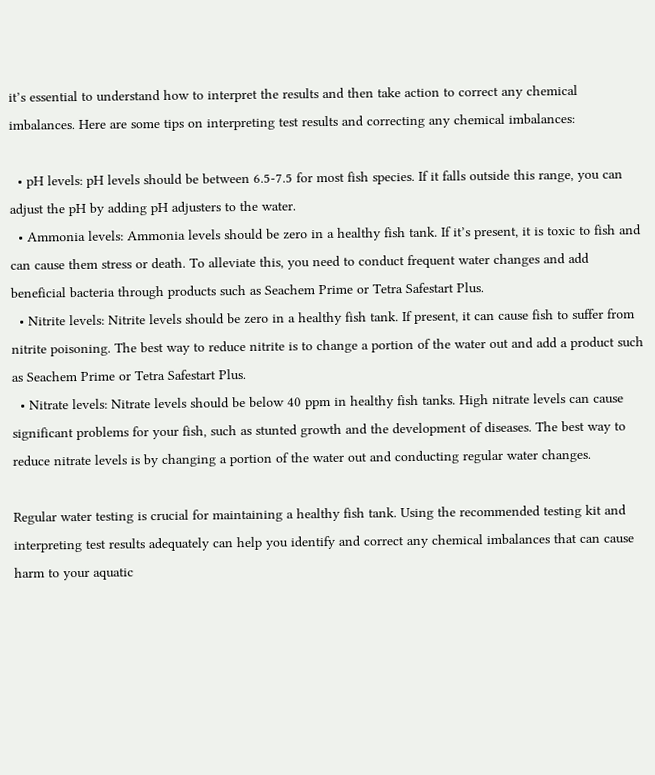it’s essential to understand how to interpret the results and then take action to correct any chemical imbalances. Here are some tips on interpreting test results and correcting any chemical imbalances:

  • pH levels: pH levels should be between 6.5-7.5 for most fish species. If it falls outside this range, you can adjust the pH by adding pH adjusters to the water.
  • Ammonia levels: Ammonia levels should be zero in a healthy fish tank. If it’s present, it is toxic to fish and can cause them stress or death. To alleviate this, you need to conduct frequent water changes and add beneficial bacteria through products such as Seachem Prime or Tetra Safestart Plus.
  • Nitrite levels: Nitrite levels should be zero in a healthy fish tank. If present, it can cause fish to suffer from nitrite poisoning. The best way to reduce nitrite is to change a portion of the water out and add a product such as Seachem Prime or Tetra Safestart Plus.
  • Nitrate levels: Nitrate levels should be below 40 ppm in healthy fish tanks. High nitrate levels can cause significant problems for your fish, such as stunted growth and the development of diseases. The best way to reduce nitrate levels is by changing a portion of the water out and conducting regular water changes.

Regular water testing is crucial for maintaining a healthy fish tank. Using the recommended testing kit and interpreting test results adequately can help you identify and correct any chemical imbalances that can cause harm to your aquatic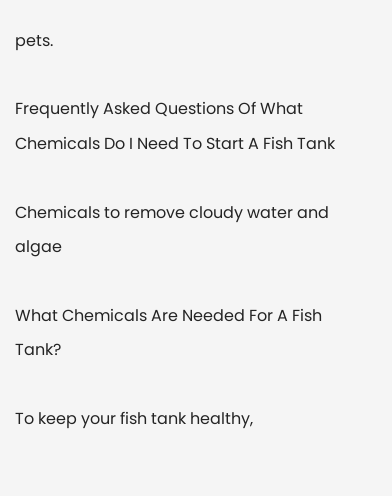pets.

Frequently Asked Questions Of What Chemicals Do I Need To Start A Fish Tank

Chemicals to remove cloudy water and algae

What Chemicals Are Needed For A Fish Tank?

To keep your fish tank healthy,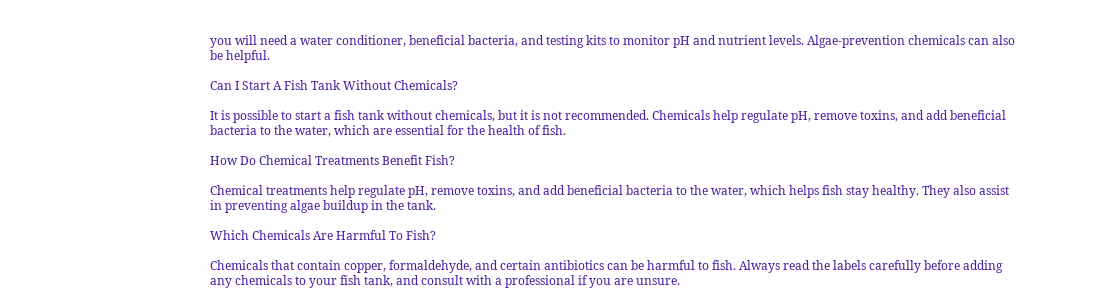you will need a water conditioner, beneficial bacteria, and testing kits to monitor pH and nutrient levels. Algae-prevention chemicals can also be helpful.

Can I Start A Fish Tank Without Chemicals?

It is possible to start a fish tank without chemicals, but it is not recommended. Chemicals help regulate pH, remove toxins, and add beneficial bacteria to the water, which are essential for the health of fish.

How Do Chemical Treatments Benefit Fish?

Chemical treatments help regulate pH, remove toxins, and add beneficial bacteria to the water, which helps fish stay healthy. They also assist in preventing algae buildup in the tank.

Which Chemicals Are Harmful To Fish?

Chemicals that contain copper, formaldehyde, and certain antibiotics can be harmful to fish. Always read the labels carefully before adding any chemicals to your fish tank, and consult with a professional if you are unsure.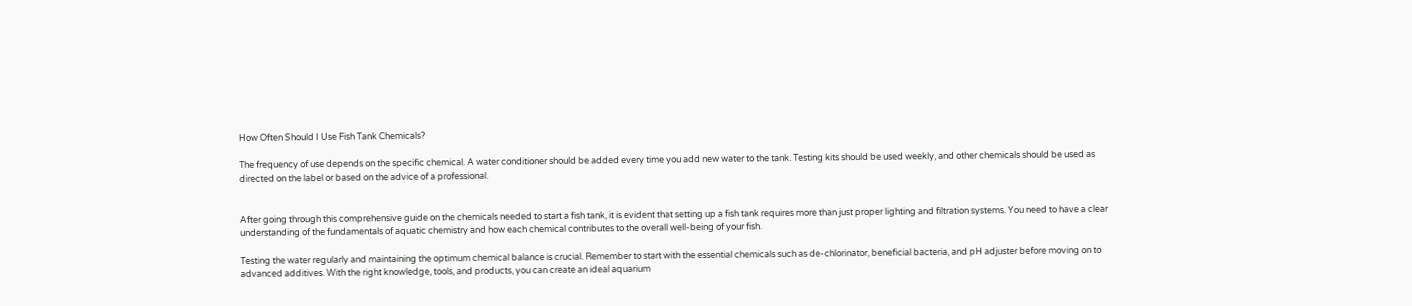How Often Should I Use Fish Tank Chemicals?

The frequency of use depends on the specific chemical. A water conditioner should be added every time you add new water to the tank. Testing kits should be used weekly, and other chemicals should be used as directed on the label or based on the advice of a professional.


After going through this comprehensive guide on the chemicals needed to start a fish tank, it is evident that setting up a fish tank requires more than just proper lighting and filtration systems. You need to have a clear understanding of the fundamentals of aquatic chemistry and how each chemical contributes to the overall well-being of your fish.

Testing the water regularly and maintaining the optimum chemical balance is crucial. Remember to start with the essential chemicals such as de-chlorinator, beneficial bacteria, and pH adjuster before moving on to advanced additives. With the right knowledge, tools, and products, you can create an ideal aquarium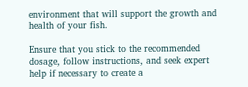environment that will support the growth and health of your fish.

Ensure that you stick to the recommended dosage, follow instructions, and seek expert help if necessary to create a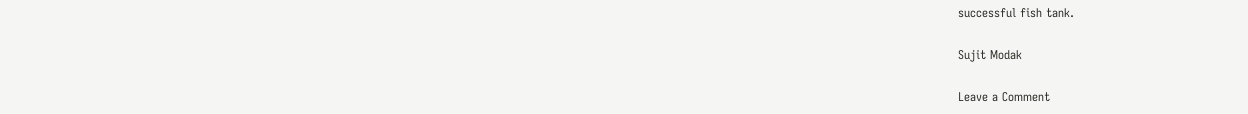successful fish tank.

Sujit Modak

Leave a Comment